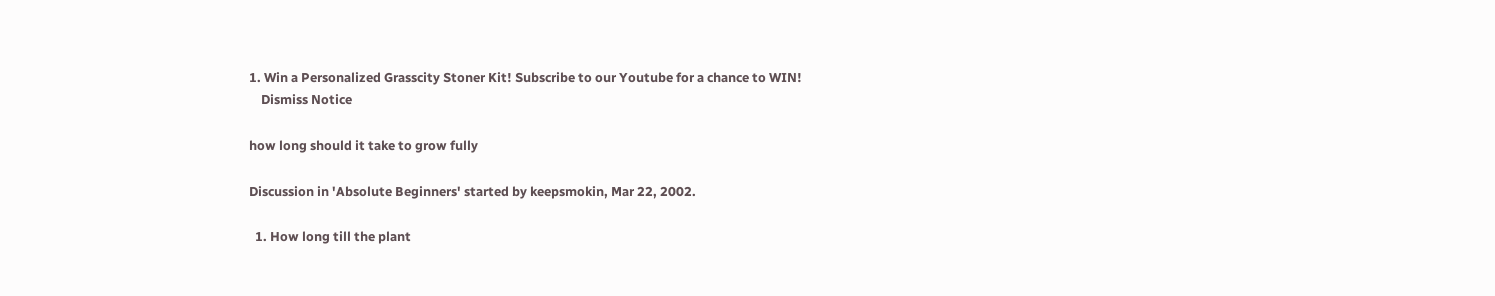1. Win a Personalized Grasscity Stoner Kit! Subscribe to our Youtube for a chance to WIN!
    Dismiss Notice

how long should it take to grow fully

Discussion in 'Absolute Beginners' started by keepsmokin, Mar 22, 2002.

  1. How long till the plant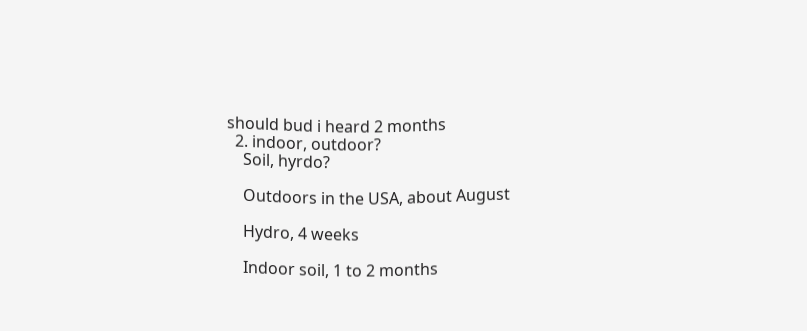should bud i heard 2 months
  2. indoor, outdoor?
    Soil, hyrdo?

    Outdoors in the USA, about August

    Hydro, 4 weeks

    Indoor soil, 1 to 2 months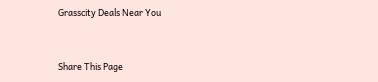Grasscity Deals Near You


Share This Page